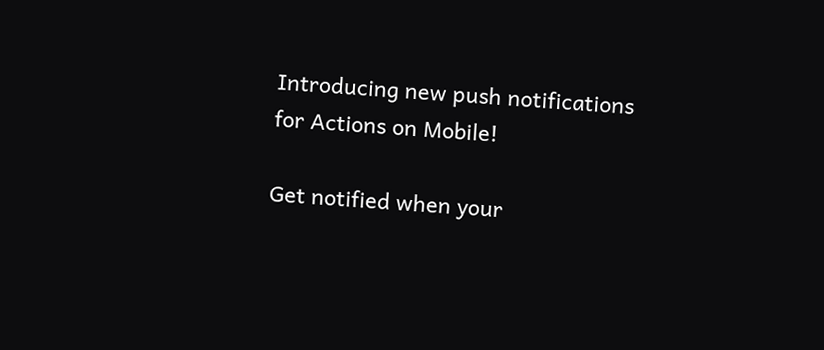Introducing new push notifications for Actions on Mobile!

Get notified when your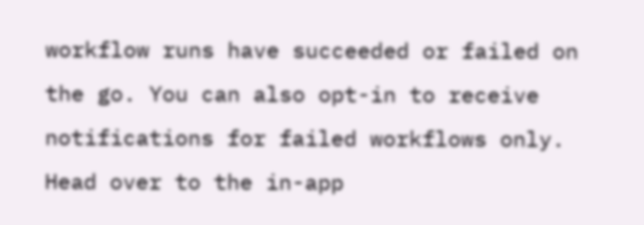workflow runs have succeeded or failed on the go. You can also opt-in to receive notifications for failed workflows only. Head over to the in-app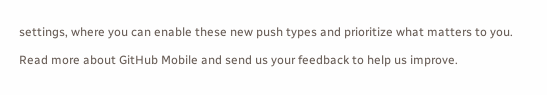settings, where you can enable these new push types and prioritize what matters to you.

Read more about GitHub Mobile and send us your feedback to help us improve.